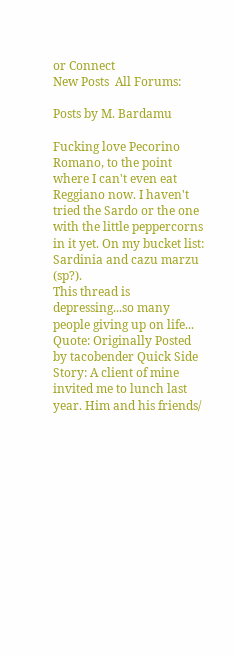or Connect
New Posts  All Forums:

Posts by M. Bardamu

Fucking love Pecorino Romano, to the point where I can't even eat Reggiano now. I haven't tried the Sardo or the one with the little peppercorns in it yet. On my bucket list: Sardinia and cazu marzu (sp?).
This thread is depressing...so many people giving up on life...
Quote: Originally Posted by tacobender Quick Side Story: A client of mine invited me to lunch last year. Him and his friends/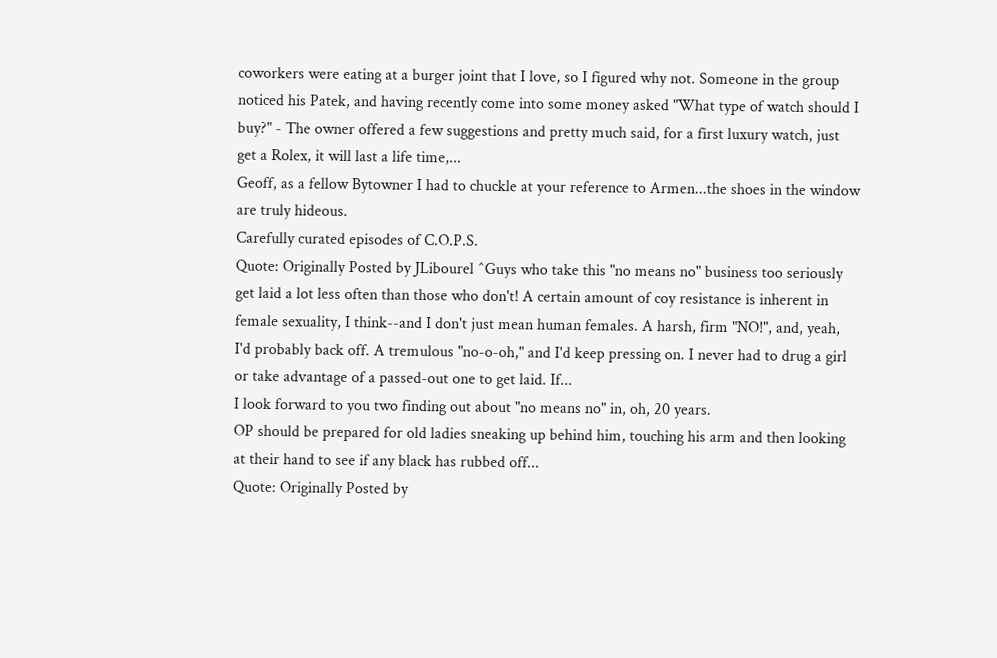coworkers were eating at a burger joint that I love, so I figured why not. Someone in the group noticed his Patek, and having recently come into some money asked "What type of watch should I buy?" - The owner offered a few suggestions and pretty much said, for a first luxury watch, just get a Rolex, it will last a life time,...
Geoff, as a fellow Bytowner I had to chuckle at your reference to Armen...the shoes in the window are truly hideous.
Carefully curated episodes of C.O.P.S.
Quote: Originally Posted by JLibourel ^Guys who take this "no means no" business too seriously get laid a lot less often than those who don't! A certain amount of coy resistance is inherent in female sexuality, I think--and I don't just mean human females. A harsh, firm "NO!", and, yeah, I'd probably back off. A tremulous "no-o-oh," and I'd keep pressing on. I never had to drug a girl or take advantage of a passed-out one to get laid. If...
I look forward to you two finding out about "no means no" in, oh, 20 years.
OP should be prepared for old ladies sneaking up behind him, touching his arm and then looking at their hand to see if any black has rubbed off...
Quote: Originally Posted by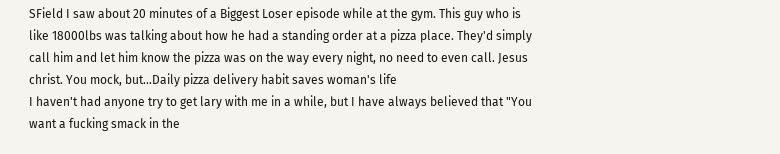SField I saw about 20 minutes of a Biggest Loser episode while at the gym. This guy who is like 18000lbs was talking about how he had a standing order at a pizza place. They'd simply call him and let him know the pizza was on the way every night, no need to even call. Jesus christ. You mock, but...Daily pizza delivery habit saves woman's life
I haven't had anyone try to get lary with me in a while, but I have always believed that "You want a fucking smack in the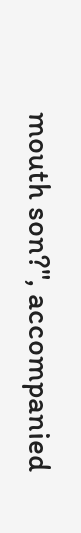mouth son?", accompanied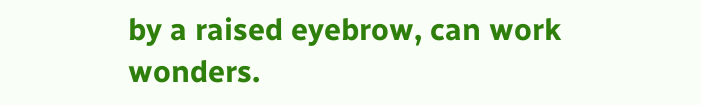by a raised eyebrow, can work wonders.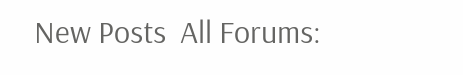New Posts  All Forums: